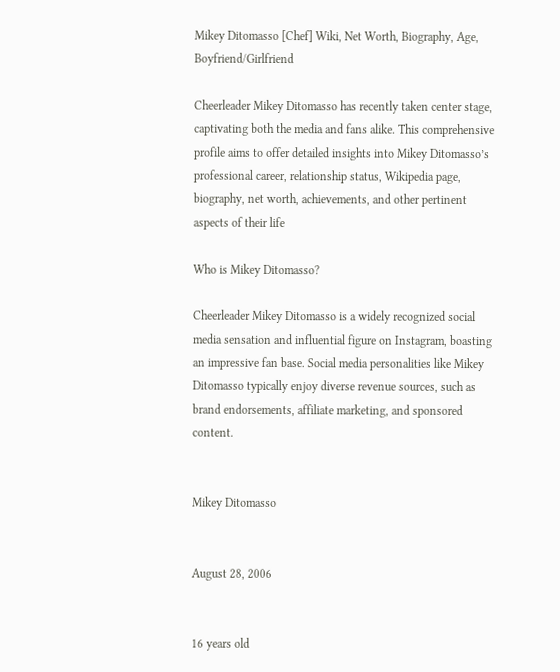Mikey Ditomasso [Chef] Wiki, Net Worth, Biography, Age, Boyfriend/Girlfriend

Cheerleader Mikey Ditomasso has recently taken center stage, captivating both the media and fans alike. This comprehensive profile aims to offer detailed insights into Mikey Ditomasso’s professional career, relationship status, Wikipedia page, biography, net worth, achievements, and other pertinent aspects of their life

Who is Mikey Ditomasso?

Cheerleader Mikey Ditomasso is a widely recognized social media sensation and influential figure on Instagram, boasting an impressive fan base. Social media personalities like Mikey Ditomasso typically enjoy diverse revenue sources, such as brand endorsements, affiliate marketing, and sponsored content.


Mikey Ditomasso


August 28, 2006


16 years old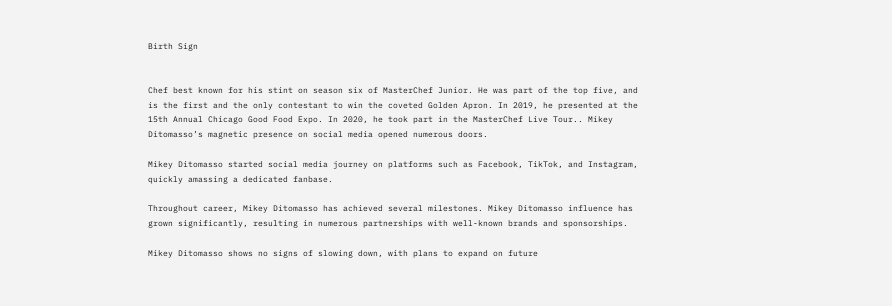Birth Sign


Chef best known for his stint on season six of MasterChef Junior. He was part of the top five, and is the first and the only contestant to win the coveted Golden Apron. In 2019, he presented at the 15th Annual Chicago Good Food Expo. In 2020, he took part in the MasterChef Live Tour.. Mikey Ditomasso’s magnetic presence on social media opened numerous doors.

Mikey Ditomasso started social media journey on platforms such as Facebook, TikTok, and Instagram, quickly amassing a dedicated fanbase.

Throughout career, Mikey Ditomasso has achieved several milestones. Mikey Ditomasso influence has grown significantly, resulting in numerous partnerships with well-known brands and sponsorships.

Mikey Ditomasso shows no signs of slowing down, with plans to expand on future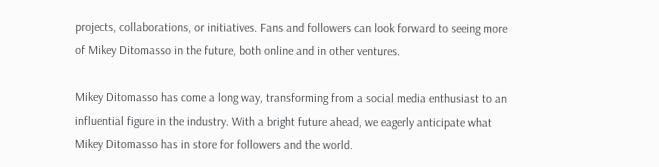projects, collaborations, or initiatives. Fans and followers can look forward to seeing more of Mikey Ditomasso in the future, both online and in other ventures.

Mikey Ditomasso has come a long way, transforming from a social media enthusiast to an influential figure in the industry. With a bright future ahead, we eagerly anticipate what Mikey Ditomasso has in store for followers and the world.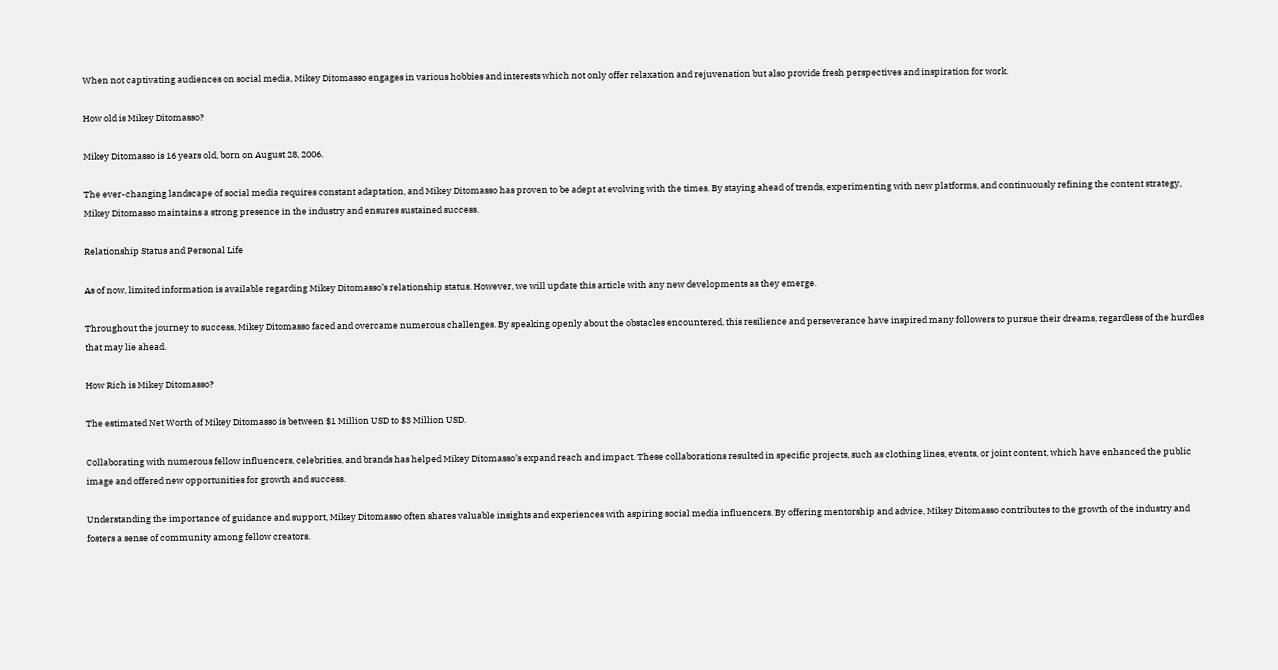When not captivating audiences on social media, Mikey Ditomasso engages in various hobbies and interests which not only offer relaxation and rejuvenation but also provide fresh perspectives and inspiration for work.

How old is Mikey Ditomasso?

Mikey Ditomasso is 16 years old, born on August 28, 2006.

The ever-changing landscape of social media requires constant adaptation, and Mikey Ditomasso has proven to be adept at evolving with the times. By staying ahead of trends, experimenting with new platforms, and continuously refining the content strategy, Mikey Ditomasso maintains a strong presence in the industry and ensures sustained success.

Relationship Status and Personal Life

As of now, limited information is available regarding Mikey Ditomasso’s relationship status. However, we will update this article with any new developments as they emerge.

Throughout the journey to success, Mikey Ditomasso faced and overcame numerous challenges. By speaking openly about the obstacles encountered, this resilience and perseverance have inspired many followers to pursue their dreams, regardless of the hurdles that may lie ahead.

How Rich is Mikey Ditomasso?

The estimated Net Worth of Mikey Ditomasso is between $1 Million USD to $3 Million USD.

Collaborating with numerous fellow influencers, celebrities, and brands has helped Mikey Ditomasso’s expand reach and impact. These collaborations resulted in specific projects, such as clothing lines, events, or joint content, which have enhanced the public image and offered new opportunities for growth and success.

Understanding the importance of guidance and support, Mikey Ditomasso often shares valuable insights and experiences with aspiring social media influencers. By offering mentorship and advice, Mikey Ditomasso contributes to the growth of the industry and fosters a sense of community among fellow creators.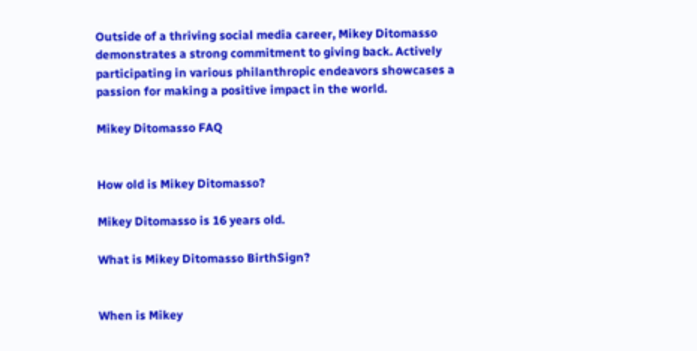Outside of a thriving social media career, Mikey Ditomasso demonstrates a strong commitment to giving back. Actively participating in various philanthropic endeavors showcases a passion for making a positive impact in the world.

Mikey Ditomasso FAQ


How old is Mikey Ditomasso?

Mikey Ditomasso is 16 years old.

What is Mikey Ditomasso BirthSign?


When is Mikey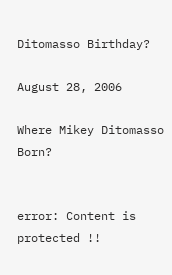Ditomasso Birthday?

August 28, 2006

Where Mikey Ditomasso Born?


error: Content is protected !!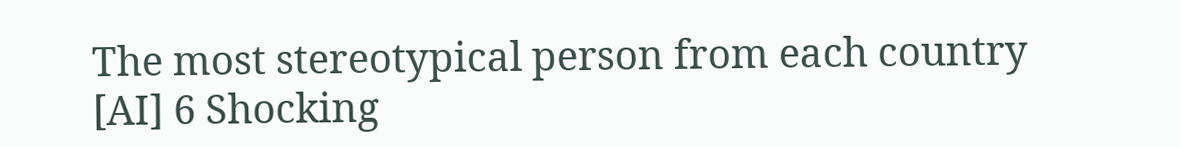The most stereotypical person from each country [AI] 6 Shocking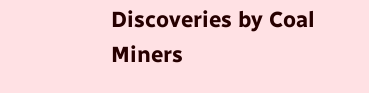Discoveries by Coal Miners